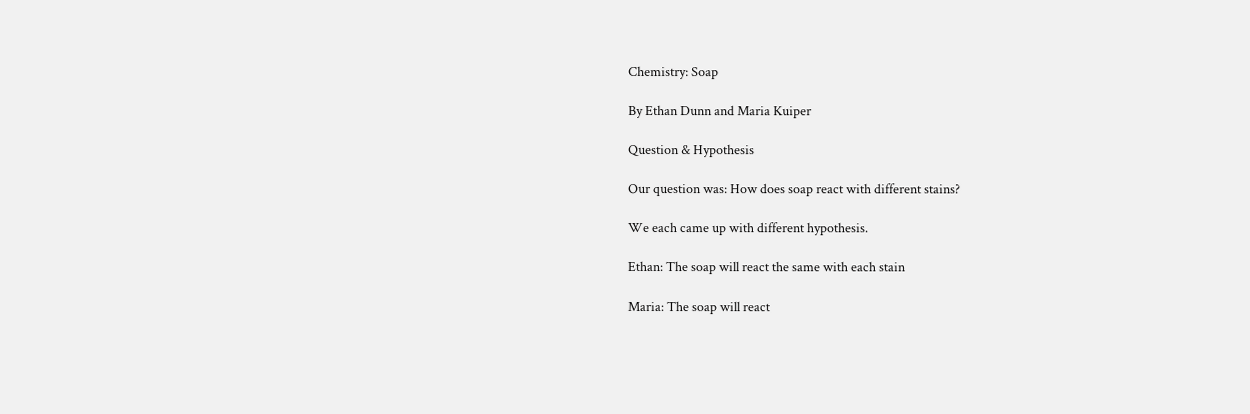Chemistry: Soap

By Ethan Dunn and Maria Kuiper

Question & Hypothesis

Our question was: How does soap react with different stains?

We each came up with different hypothesis.

Ethan: The soap will react the same with each stain

Maria: The soap will react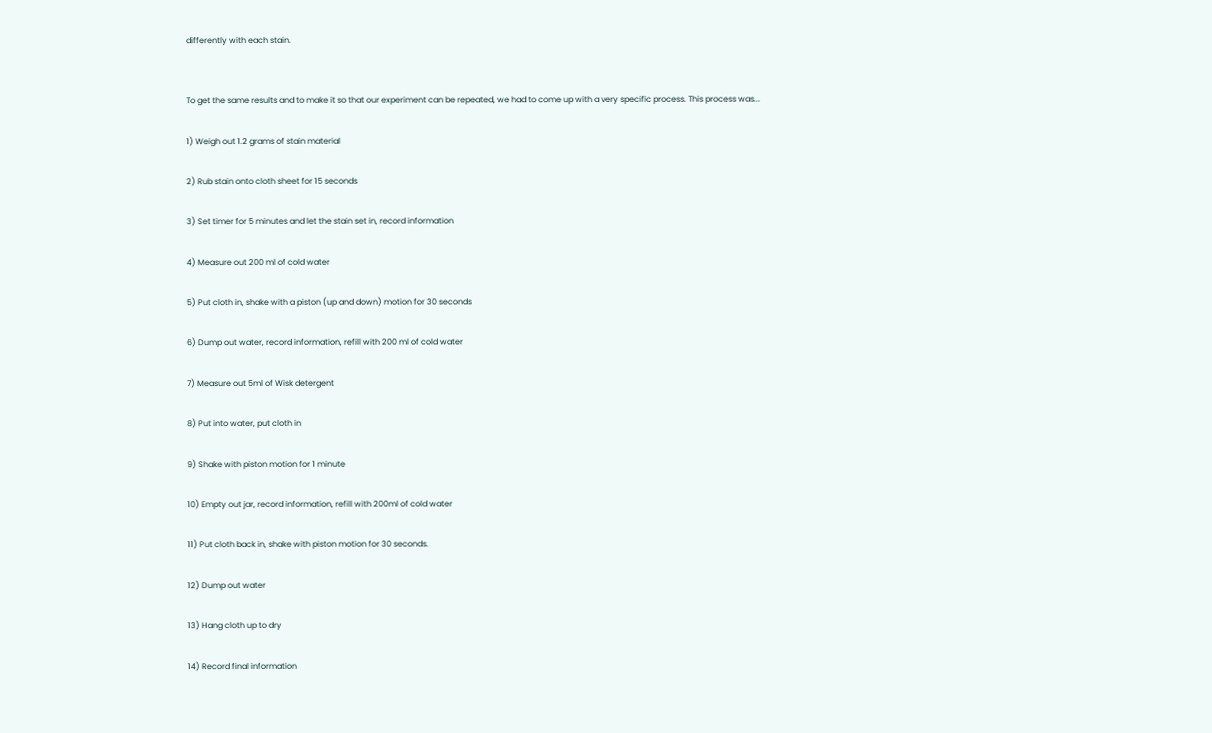differently with each stain.


To get the same results and to make it so that our experiment can be repeated, we had to come up with a very specific process. This process was...

1) Weigh out 1.2 grams of stain material

2) Rub stain onto cloth sheet for 15 seconds

3) Set timer for 5 minutes and let the stain set in, record information

4) Measure out 200 ml of cold water

5) Put cloth in, shake with a piston (up and down) motion for 30 seconds

6) Dump out water, record information, refill with 200 ml of cold water

7) Measure out 5ml of Wisk detergent

8) Put into water, put cloth in

9) Shake with piston motion for 1 minute

10) Empty out jar, record information, refill with 200ml of cold water

11) Put cloth back in, shake with piston motion for 30 seconds.

12) Dump out water

13) Hang cloth up to dry

14) Record final information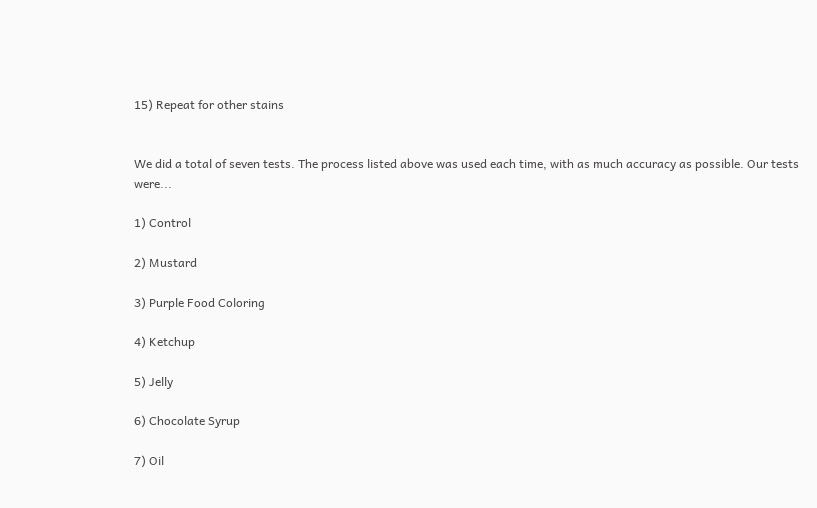15) Repeat for other stains


We did a total of seven tests. The process listed above was used each time, with as much accuracy as possible. Our tests were...

1) Control

2) Mustard

3) Purple Food Coloring

4) Ketchup

5) Jelly

6) Chocolate Syrup

7) Oil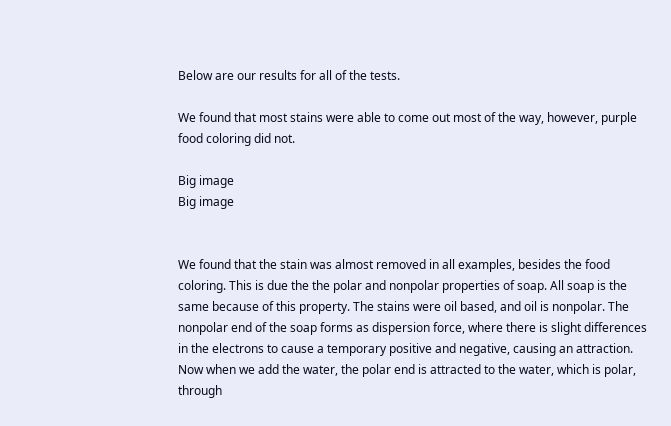Below are our results for all of the tests.

We found that most stains were able to come out most of the way, however, purple food coloring did not.

Big image
Big image


We found that the stain was almost removed in all examples, besides the food coloring. This is due the the polar and nonpolar properties of soap. All soap is the same because of this property. The stains were oil based, and oil is nonpolar. The nonpolar end of the soap forms as dispersion force, where there is slight differences in the electrons to cause a temporary positive and negative, causing an attraction. Now when we add the water, the polar end is attracted to the water, which is polar, through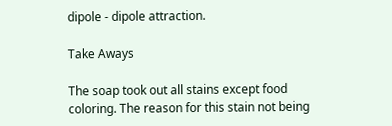dipole - dipole attraction.

Take Aways

The soap took out all stains except food coloring. The reason for this stain not being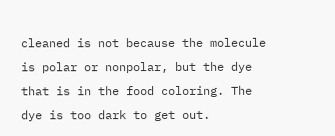cleaned is not because the molecule is polar or nonpolar, but the dye that is in the food coloring. The dye is too dark to get out.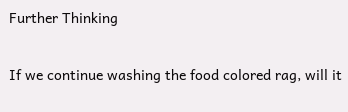Further Thinking

If we continue washing the food colored rag, will it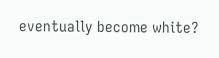eventually become white?